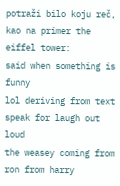potraži bilo koju reč, kao na primer the eiffel tower:
said when something is funny
lol deriving from text speak for laugh out loud
the weasey coming from ron from harry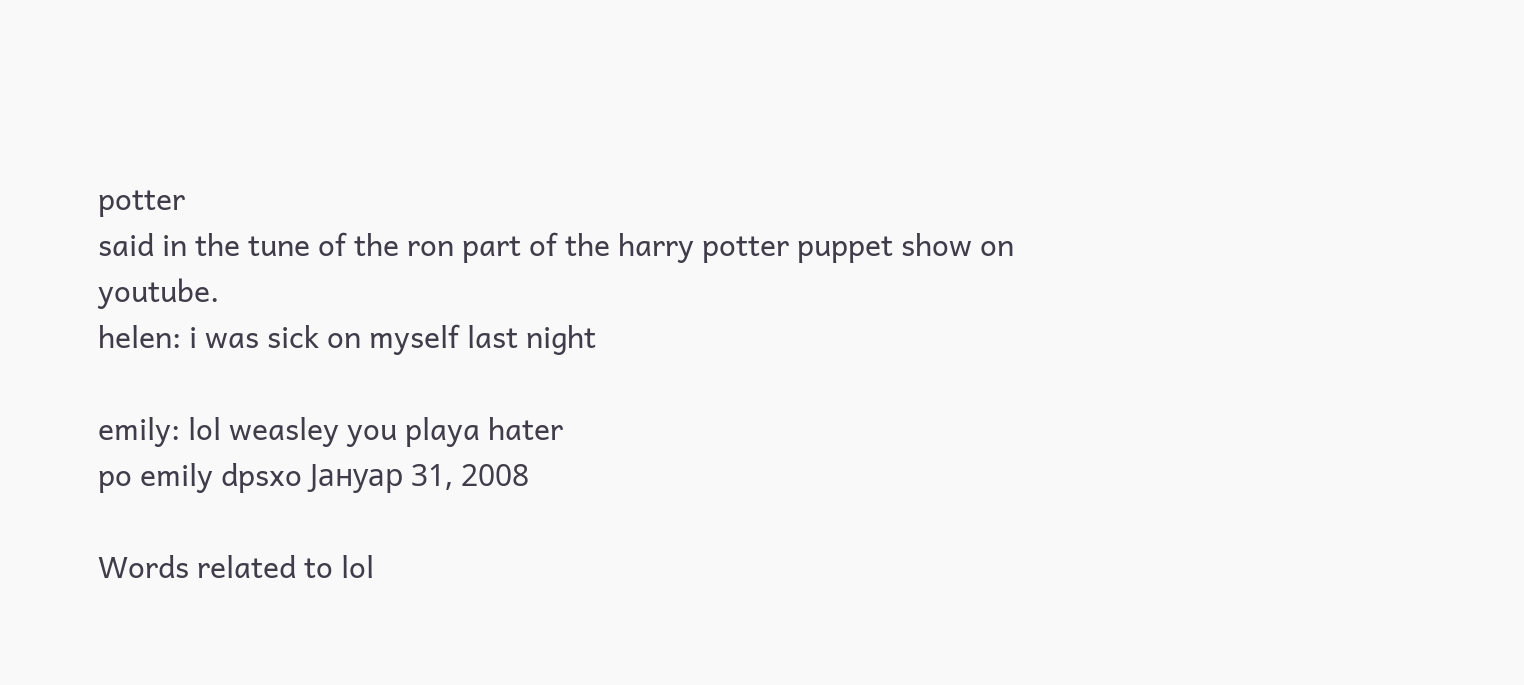potter
said in the tune of the ron part of the harry potter puppet show on youtube.
helen: i was sick on myself last night

emily: lol weasley you playa hater
po emily dpsxo Јануар 31, 2008

Words related to lol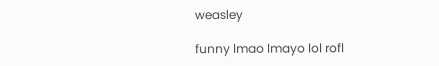weasley

funny lmao lmayo lol rofl